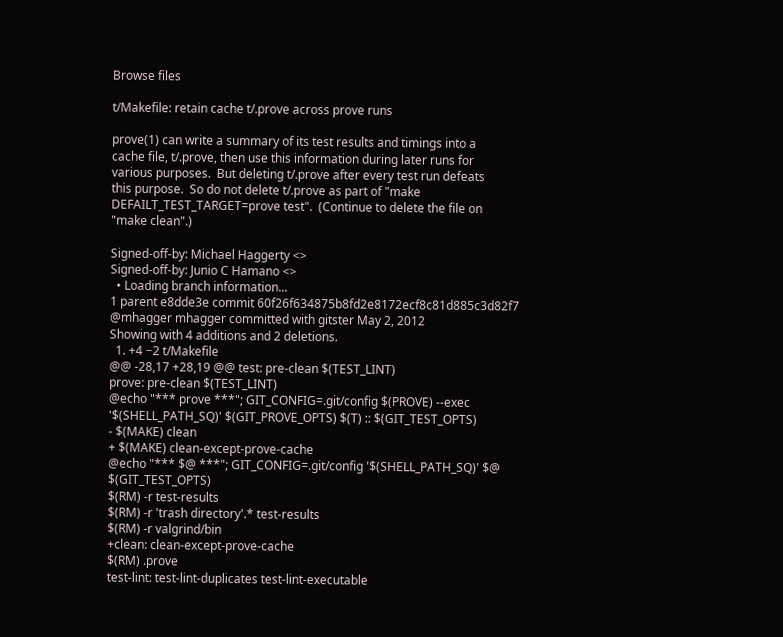Browse files

t/Makefile: retain cache t/.prove across prove runs

prove(1) can write a summary of its test results and timings into a
cache file, t/.prove, then use this information during later runs for
various purposes.  But deleting t/.prove after every test run defeats
this purpose.  So do not delete t/.prove as part of "make
DEFAILT_TEST_TARGET=prove test".  (Continue to delete the file on
"make clean".)

Signed-off-by: Michael Haggerty <>
Signed-off-by: Junio C Hamano <>
  • Loading branch information...
1 parent e8dde3e commit 60f26f634875b8fd2e8172ecf8c81d885c3d82f7 @mhagger mhagger committed with gitster May 2, 2012
Showing with 4 additions and 2 deletions.
  1. +4 −2 t/Makefile
@@ -28,17 +28,19 @@ test: pre-clean $(TEST_LINT)
prove: pre-clean $(TEST_LINT)
@echo "*** prove ***"; GIT_CONFIG=.git/config $(PROVE) --exec '$(SHELL_PATH_SQ)' $(GIT_PROVE_OPTS) $(T) :: $(GIT_TEST_OPTS)
- $(MAKE) clean
+ $(MAKE) clean-except-prove-cache
@echo "*** $@ ***"; GIT_CONFIG=.git/config '$(SHELL_PATH_SQ)' $@ $(GIT_TEST_OPTS)
$(RM) -r test-results
$(RM) -r 'trash directory'.* test-results
$(RM) -r valgrind/bin
+clean: clean-except-prove-cache
$(RM) .prove
test-lint: test-lint-duplicates test-lint-executable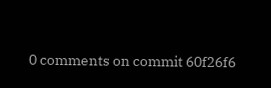0 comments on commit 60f26f6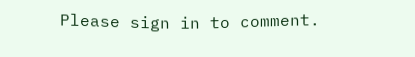Please sign in to comment.